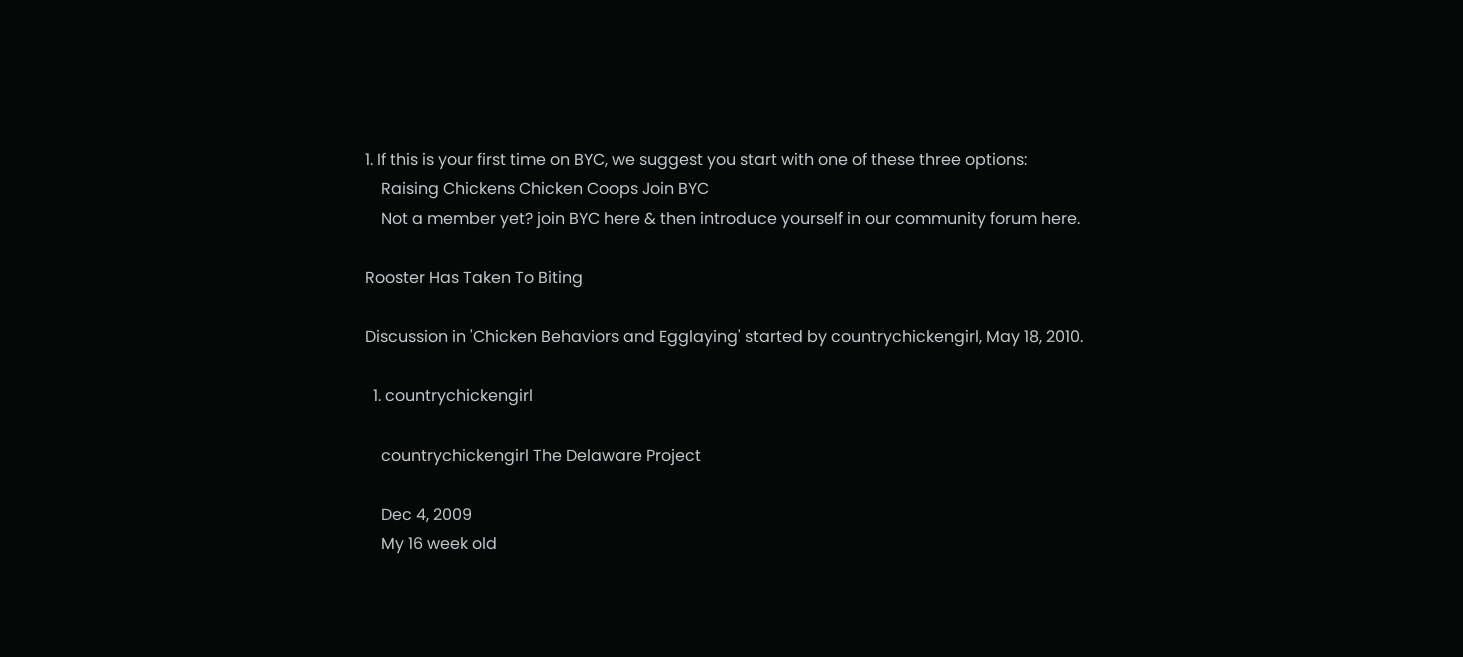1. If this is your first time on BYC, we suggest you start with one of these three options:
    Raising Chickens Chicken Coops Join BYC
    Not a member yet? join BYC here & then introduce yourself in our community forum here.

Rooster Has Taken To Biting

Discussion in 'Chicken Behaviors and Egglaying' started by countrychickengirl, May 18, 2010.

  1. countrychickengirl

    countrychickengirl The Delaware Project

    Dec 4, 2009
    My 16 week old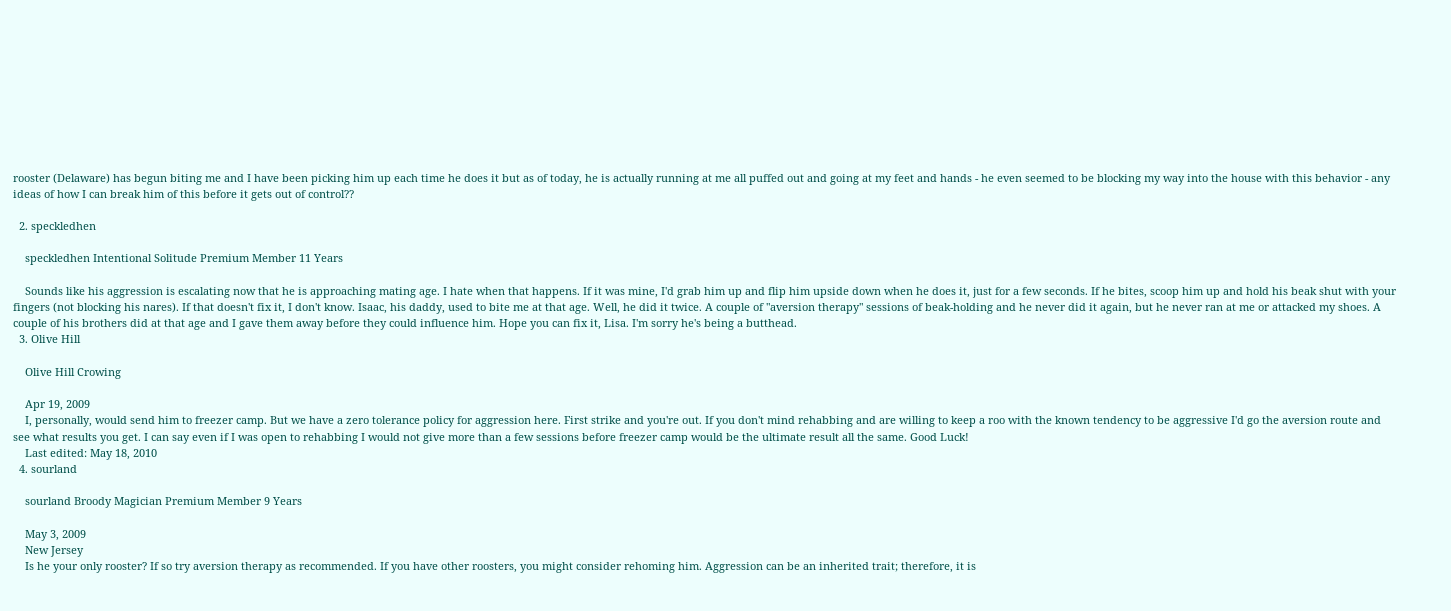rooster (Delaware) has begun biting me and I have been picking him up each time he does it but as of today, he is actually running at me all puffed out and going at my feet and hands - he even seemed to be blocking my way into the house with this behavior - any ideas of how I can break him of this before it gets out of control??

  2. speckledhen

    speckledhen Intentional Solitude Premium Member 11 Years

    Sounds like his aggression is escalating now that he is approaching mating age. I hate when that happens. If it was mine, I'd grab him up and flip him upside down when he does it, just for a few seconds. If he bites, scoop him up and hold his beak shut with your fingers (not blocking his nares). If that doesn't fix it, I don't know. Isaac, his daddy, used to bite me at that age. Well, he did it twice. A couple of "aversion therapy" sessions of beak-holding and he never did it again, but he never ran at me or attacked my shoes. A couple of his brothers did at that age and I gave them away before they could influence him. Hope you can fix it, Lisa. I'm sorry he's being a butthead.
  3. Olive Hill

    Olive Hill Crowing

    Apr 19, 2009
    I, personally, would send him to freezer camp. But we have a zero tolerance policy for aggression here. First strike and you're out. If you don't mind rehabbing and are willing to keep a roo with the known tendency to be aggressive I'd go the aversion route and see what results you get. I can say even if I was open to rehabbing I would not give more than a few sessions before freezer camp would be the ultimate result all the same. Good Luck!
    Last edited: May 18, 2010
  4. sourland

    sourland Broody Magician Premium Member 9 Years

    May 3, 2009
    New Jersey
    Is he your only rooster? If so try aversion therapy as recommended. If you have other roosters, you might consider rehoming him. Aggression can be an inherited trait; therefore, it is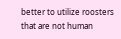better to utilize roosters that are not human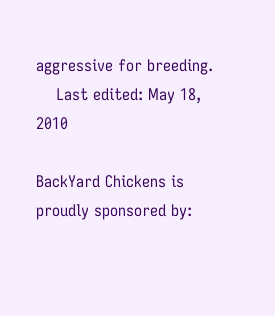aggressive for breeding.
    Last edited: May 18, 2010

BackYard Chickens is proudly sponsored by: